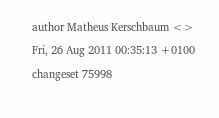author Matheus Kerschbaum <>
Fri, 26 Aug 2011 00:35:13 +0100
changeset 75998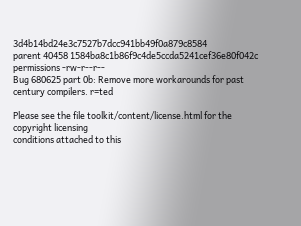3d4b14bd24e3c7527b7dcc941bb49f0a879c8584
parent 40458 1584ba8c1b86f9c4de5ccda5241cef36e80f042c
permissions -rw-r--r--
Bug 680625 part 0b: Remove more workarounds for past century compilers. r=ted

Please see the file toolkit/content/license.html for the copyright licensing
conditions attached to this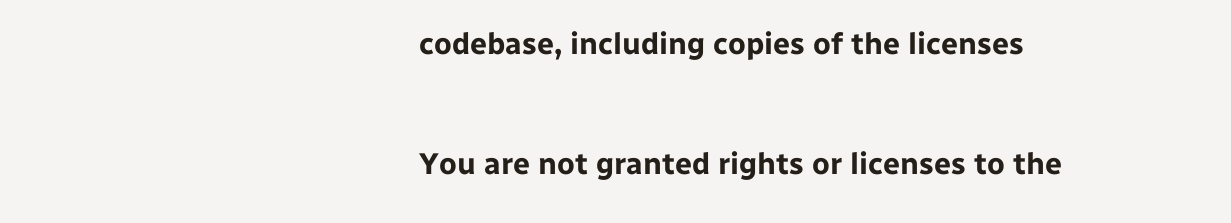codebase, including copies of the licenses

You are not granted rights or licenses to the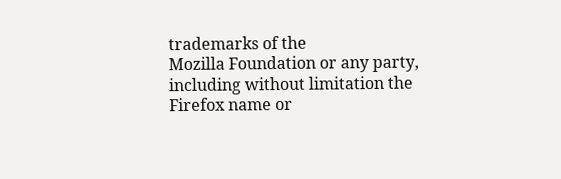trademarks of the
Mozilla Foundation or any party, including without limitation the
Firefox name or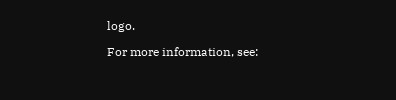logo.

For more information, see: